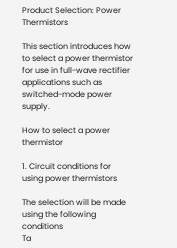Product Selection: Power Thermistors

This section introduces how to select a power thermistor for use in full-wave rectifier applications such as switched-mode power supply.

How to select a power thermistor

1. Circuit conditions for using power thermistors

The selection will be made using the following conditions
Ta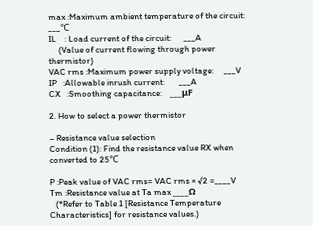max :Maximum ambient temperature of the circuit:  ___℃
IL    : Load current of the circuit:      ___A
     (Value of current flowing through power thermistor)
VAC rms :Maximum power supply voltage:     ___V
IP   :Allowable inrush current:       ___A
CX   :Smoothing capacitance:    ___μF

2. How to select a power thermistor

– Resistance value selection
Condition (1): Find the resistance value RX when converted to 25℃

P :Peak value of VAC rms= VAC rms × √2 =____V
Tm :Resistance value at Ta max ____Ω
   (*Refer to Table 1 [Resistance Temperature Characteristics] for resistance values.)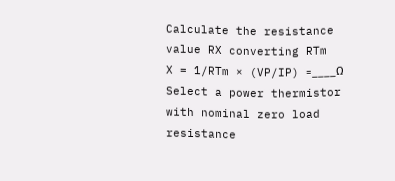Calculate the resistance value RX converting RTm
X = 1/RTm × (VP/IP) =____Ω
Select a power thermistor with nominal zero load resistance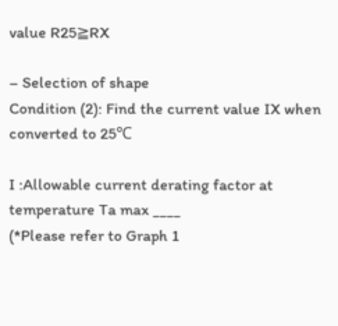value R25≧RX

– Selection of shape
Condition (2): Find the current value IX when converted to 25℃

I :Allowable current derating factor at temperature Ta max ____
(*Please refer to Graph 1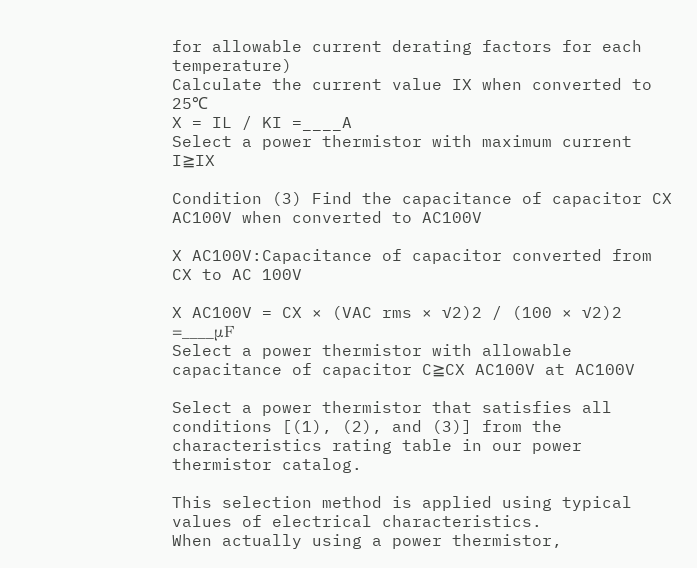for allowable current derating factors for each temperature)
Calculate the current value IX when converted to 25℃
X = IL / KI =____A
Select a power thermistor with maximum current I≧IX

Condition (3) Find the capacitance of capacitor CX AC100V when converted to AC100V

X AC100V:Capacitance of capacitor converted from CX to AC 100V

X AC100V = CX × (VAC rms × √2)2 / (100 × √2)2 =____μF
Select a power thermistor with allowable capacitance of capacitor C≧CX AC100V at AC100V

Select a power thermistor that satisfies all conditions [(1), (2), and (3)] from the characteristics rating table in our power thermistor catalog.

This selection method is applied using typical values of electrical characteristics.
When actually using a power thermistor,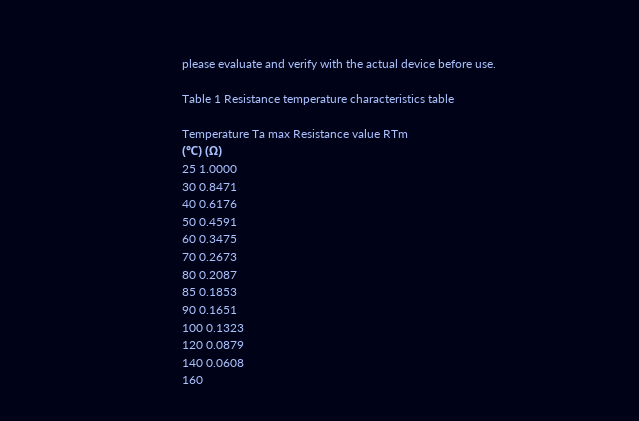please evaluate and verify with the actual device before use.

Table 1 Resistance temperature characteristics table

Temperature Ta max Resistance value RTm
(℃) (Ω)
25 1.0000
30 0.8471
40 0.6176
50 0.4591
60 0.3475
70 0.2673
80 0.2087
85 0.1853
90 0.1651
100 0.1323
120 0.0879
140 0.0608
160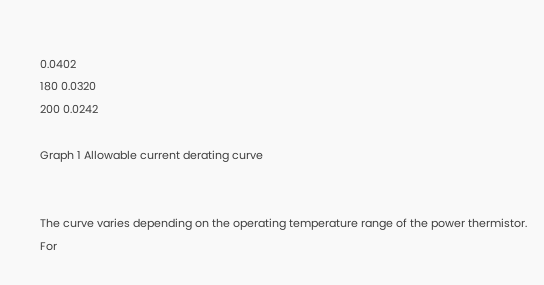0.0402
180 0.0320
200 0.0242

Graph 1 Allowable current derating curve


The curve varies depending on the operating temperature range of the power thermistor.
For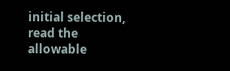initial selection, read the allowable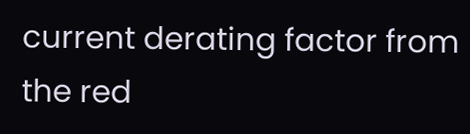current derating factor from the red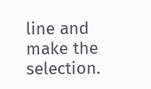line and make the selection.